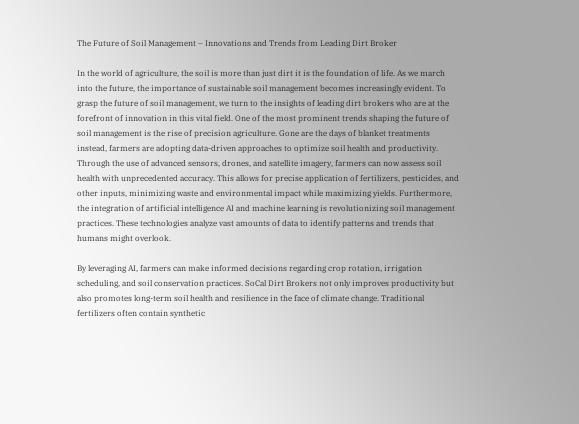The Future of Soil Management – Innovations and Trends from Leading Dirt Broker

In the world of agriculture, the soil is more than just dirt it is the foundation of life. As we march into the future, the importance of sustainable soil management becomes increasingly evident. To grasp the future of soil management, we turn to the insights of leading dirt brokers who are at the forefront of innovation in this vital field. One of the most prominent trends shaping the future of soil management is the rise of precision agriculture. Gone are the days of blanket treatments instead, farmers are adopting data-driven approaches to optimize soil health and productivity. Through the use of advanced sensors, drones, and satellite imagery, farmers can now assess soil health with unprecedented accuracy. This allows for precise application of fertilizers, pesticides, and other inputs, minimizing waste and environmental impact while maximizing yields. Furthermore, the integration of artificial intelligence AI and machine learning is revolutionizing soil management practices. These technologies analyze vast amounts of data to identify patterns and trends that humans might overlook.

By leveraging AI, farmers can make informed decisions regarding crop rotation, irrigation scheduling, and soil conservation practices. SoCal Dirt Brokers not only improves productivity but also promotes long-term soil health and resilience in the face of climate change. Traditional fertilizers often contain synthetic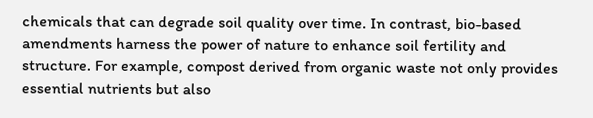chemicals that can degrade soil quality over time. In contrast, bio-based amendments harness the power of nature to enhance soil fertility and structure. For example, compost derived from organic waste not only provides essential nutrients but also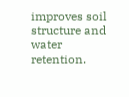improves soil structure and water retention.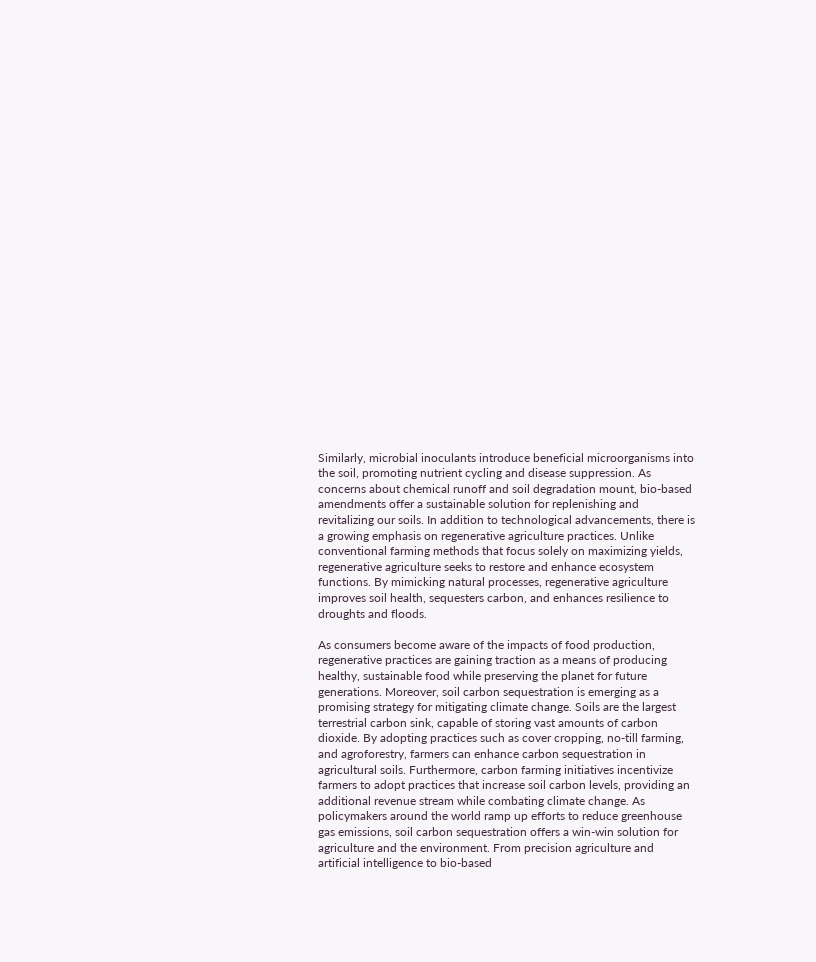Similarly, microbial inoculants introduce beneficial microorganisms into the soil, promoting nutrient cycling and disease suppression. As concerns about chemical runoff and soil degradation mount, bio-based amendments offer a sustainable solution for replenishing and revitalizing our soils. In addition to technological advancements, there is a growing emphasis on regenerative agriculture practices. Unlike conventional farming methods that focus solely on maximizing yields, regenerative agriculture seeks to restore and enhance ecosystem functions. By mimicking natural processes, regenerative agriculture improves soil health, sequesters carbon, and enhances resilience to droughts and floods.

As consumers become aware of the impacts of food production, regenerative practices are gaining traction as a means of producing healthy, sustainable food while preserving the planet for future generations. Moreover, soil carbon sequestration is emerging as a promising strategy for mitigating climate change. Soils are the largest terrestrial carbon sink, capable of storing vast amounts of carbon dioxide. By adopting practices such as cover cropping, no-till farming, and agroforestry, farmers can enhance carbon sequestration in agricultural soils. Furthermore, carbon farming initiatives incentivize farmers to adopt practices that increase soil carbon levels, providing an additional revenue stream while combating climate change. As policymakers around the world ramp up efforts to reduce greenhouse gas emissions, soil carbon sequestration offers a win-win solution for agriculture and the environment. From precision agriculture and artificial intelligence to bio-based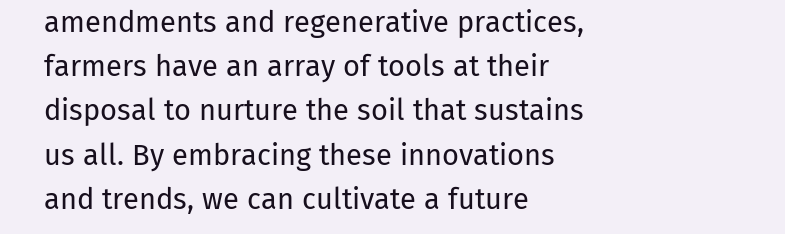amendments and regenerative practices, farmers have an array of tools at their disposal to nurture the soil that sustains us all. By embracing these innovations and trends, we can cultivate a future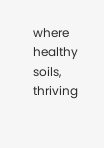where healthy soils, thriving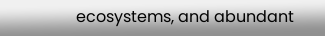ecosystems, and abundant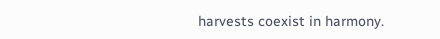harvests coexist in harmony.